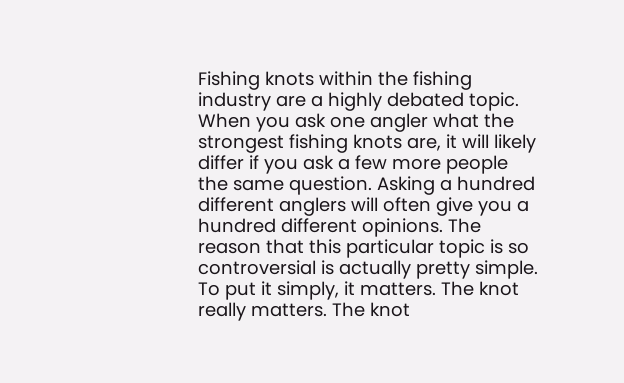Fishing knots within the fishing industry are a highly debated topic. When you ask one angler what the strongest fishing knots are, it will likely differ if you ask a few more people the same question. Asking a hundred different anglers will often give you a hundred different opinions. The reason that this particular topic is so controversial is actually pretty simple. To put it simply, it matters. The knot really matters. The knot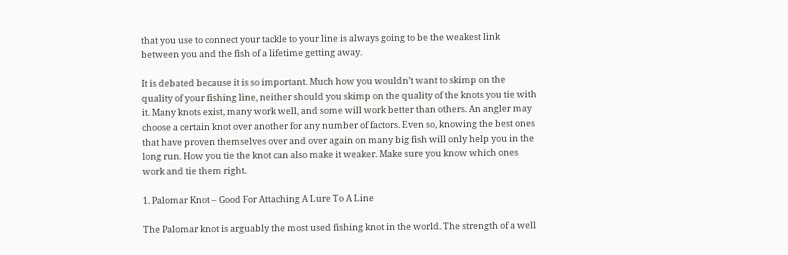that you use to connect your tackle to your line is always going to be the weakest link between you and the fish of a lifetime getting away.

It is debated because it is so important. Much how you wouldn’t want to skimp on the quality of your fishing line, neither should you skimp on the quality of the knots you tie with it. Many knots exist, many work well, and some will work better than others. An angler may choose a certain knot over another for any number of factors. Even so, knowing the best ones that have proven themselves over and over again on many big fish will only help you in the long run. How you tie the knot can also make it weaker. Make sure you know which ones work and tie them right.

1. Palomar Knot – Good For Attaching A Lure To A Line

The Palomar knot is arguably the most used fishing knot in the world. The strength of a well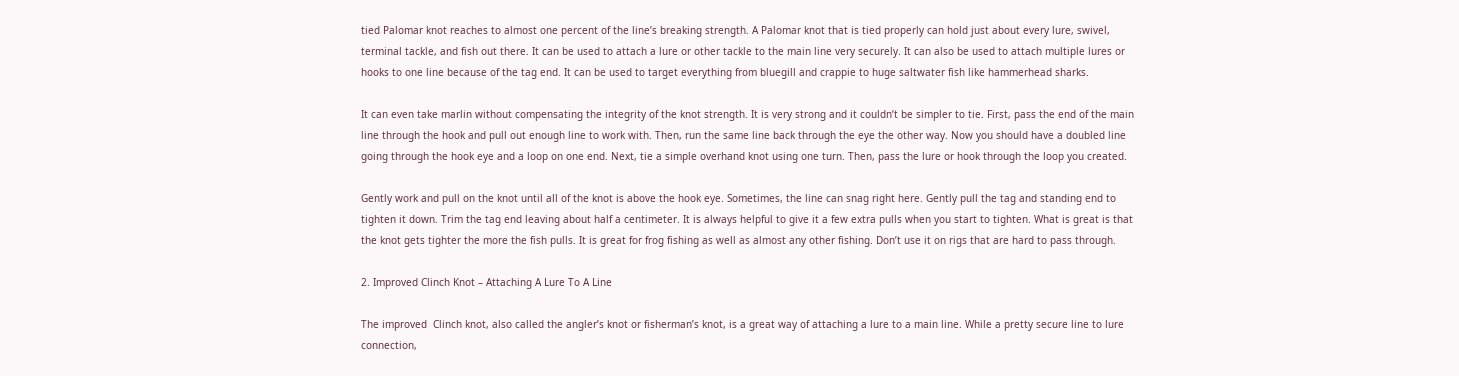tied Palomar knot reaches to almost one percent of the line’s breaking strength. A Palomar knot that is tied properly can hold just about every lure, swivel, terminal tackle, and fish out there. It can be used to attach a lure or other tackle to the main line very securely. It can also be used to attach multiple lures or hooks to one line because of the tag end. It can be used to target everything from bluegill and crappie to huge saltwater fish like hammerhead sharks.

It can even take marlin without compensating the integrity of the knot strength. It is very strong and it couldn’t be simpler to tie. First, pass the end of the main line through the hook and pull out enough line to work with. Then, run the same line back through the eye the other way. Now you should have a doubled line going through the hook eye and a loop on one end. Next, tie a simple overhand knot using one turn. Then, pass the lure or hook through the loop you created.

Gently work and pull on the knot until all of the knot is above the hook eye. Sometimes, the line can snag right here. Gently pull the tag and standing end to tighten it down. Trim the tag end leaving about half a centimeter. It is always helpful to give it a few extra pulls when you start to tighten. What is great is that the knot gets tighter the more the fish pulls. It is great for frog fishing as well as almost any other fishing. Don’t use it on rigs that are hard to pass through.

2. Improved Clinch Knot – Attaching A Lure To A Line

The improved  Clinch knot, also called the angler’s knot or fisherman’s knot, is a great way of attaching a lure to a main line. While a pretty secure line to lure connection,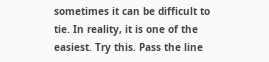sometimes it can be difficult to tie. In reality, it is one of the easiest. Try this. Pass the line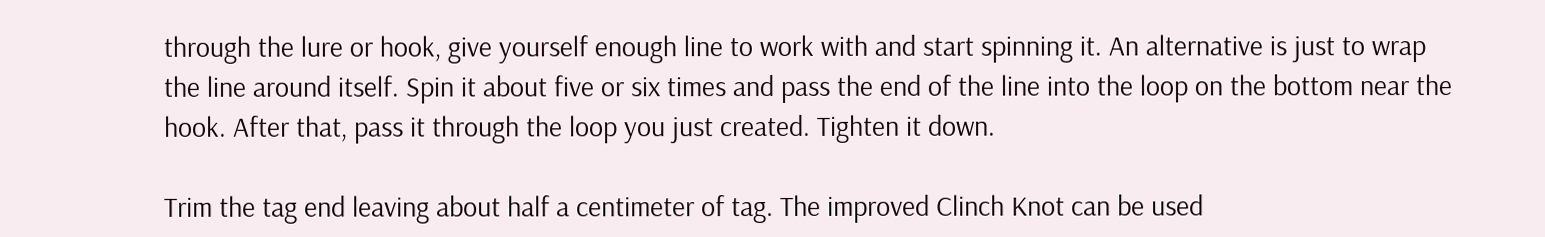through the lure or hook, give yourself enough line to work with and start spinning it. An alternative is just to wrap the line around itself. Spin it about five or six times and pass the end of the line into the loop on the bottom near the hook. After that, pass it through the loop you just created. Tighten it down.

Trim the tag end leaving about half a centimeter of tag. The improved Clinch Knot can be used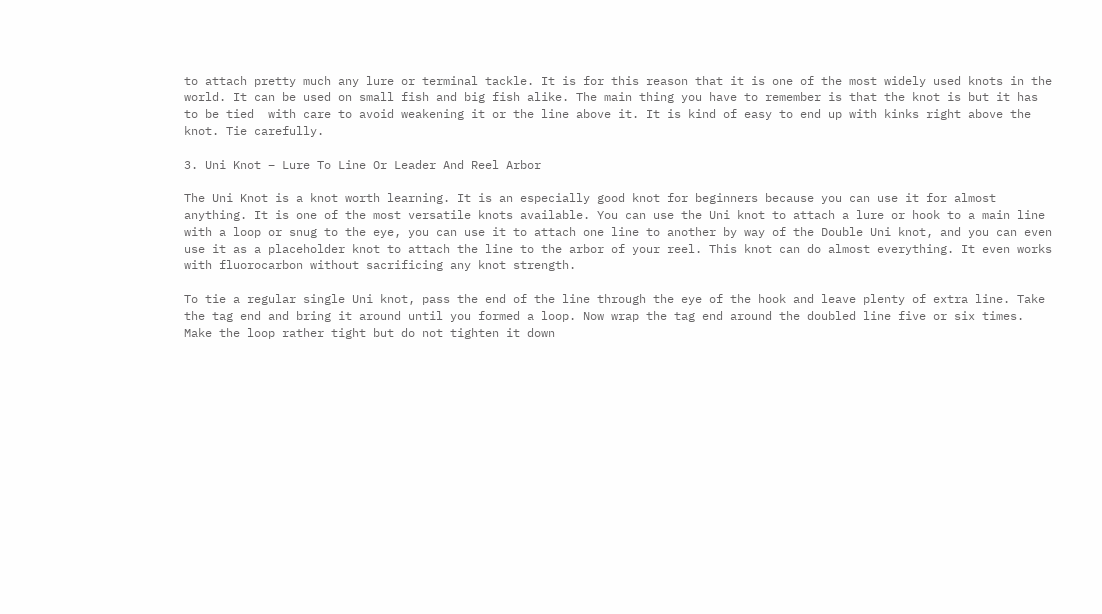to attach pretty much any lure or terminal tackle. It is for this reason that it is one of the most widely used knots in the world. It can be used on small fish and big fish alike. The main thing you have to remember is that the knot is but it has to be tied  with care to avoid weakening it or the line above it. It is kind of easy to end up with kinks right above the knot. Tie carefully.

3. Uni Knot – Lure To Line Or Leader And Reel Arbor

The Uni Knot is a knot worth learning. It is an especially good knot for beginners because you can use it for almost anything. It is one of the most versatile knots available. You can use the Uni knot to attach a lure or hook to a main line with a loop or snug to the eye, you can use it to attach one line to another by way of the Double Uni knot, and you can even use it as a placeholder knot to attach the line to the arbor of your reel. This knot can do almost everything. It even works with fluorocarbon without sacrificing any knot strength.

To tie a regular single Uni knot, pass the end of the line through the eye of the hook and leave plenty of extra line. Take the tag end and bring it around until you formed a loop. Now wrap the tag end around the doubled line five or six times. Make the loop rather tight but do not tighten it down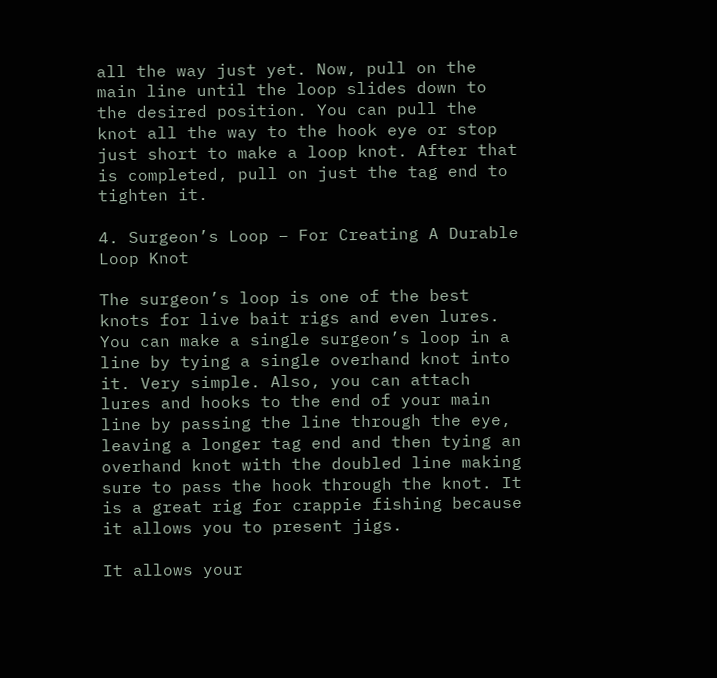all the way just yet. Now, pull on the main line until the loop slides down to the desired position. You can pull the knot all the way to the hook eye or stop just short to make a loop knot. After that is completed, pull on just the tag end to tighten it.

4. Surgeon’s Loop – For Creating A Durable Loop Knot

The surgeon’s loop is one of the best knots for live bait rigs and even lures. You can make a single surgeon’s loop in a line by tying a single overhand knot into it. Very simple. Also, you can attach lures and hooks to the end of your main line by passing the line through the eye, leaving a longer tag end and then tying an overhand knot with the doubled line making sure to pass the hook through the knot. It is a great rig for crappie fishing because it allows you to present jigs.

It allows your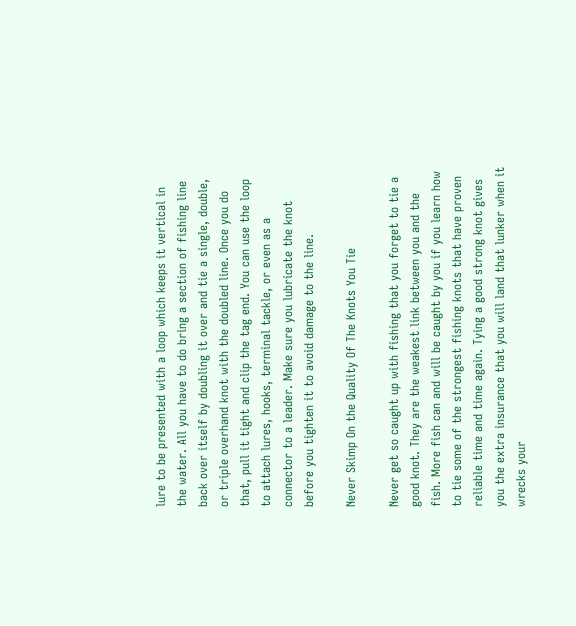lure to be presented with a loop which keeps it vertical in the water. All you have to do bring a section of fishing line back over itself by doubling it over and tie a single, double, or triple overhand knot with the doubled line. Once you do that, pull it tight and clip the tag end. You can use the loop to attach lures, hooks, terminal tackle, or even as a connector to a leader. Make sure you lubricate the knot before you tighten it to avoid damage to the line.

Never Skimp On the Quality Of The Knots You Tie

Never get so caught up with fishing that you forget to tie a good knot. They are the weakest link between you and the fish. More fish can and will be caught by you if you learn how to tie some of the strongest fishing knots that have proven reliable time and time again. Tying a good strong knot gives you the extra insurance that you will land that lunker when it wrecks your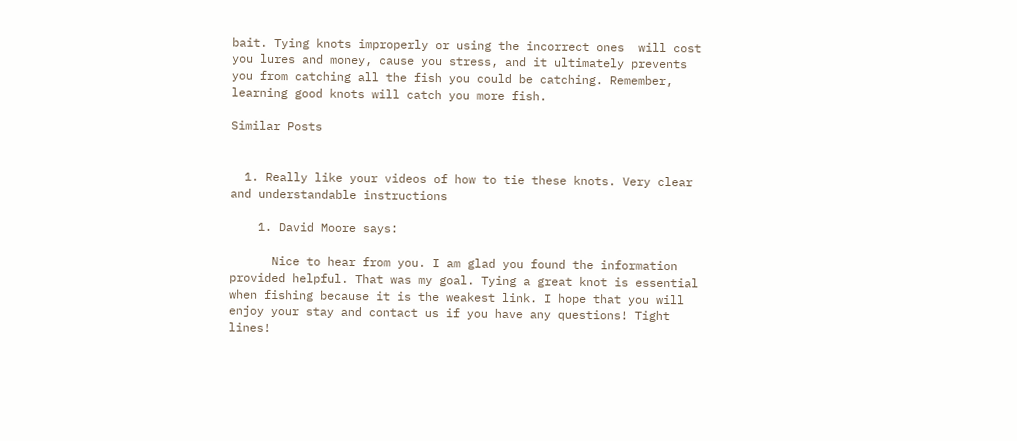bait. Tying knots improperly or using the incorrect ones  will cost you lures and money, cause you stress, and it ultimately prevents you from catching all the fish you could be catching. Remember, learning good knots will catch you more fish.

Similar Posts


  1. Really like your videos of how to tie these knots. Very clear and understandable instructions

    1. David Moore says:

      Nice to hear from you. I am glad you found the information provided helpful. That was my goal. Tying a great knot is essential when fishing because it is the weakest link. I hope that you will enjoy your stay and contact us if you have any questions! Tight lines!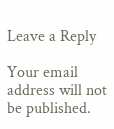Leave a Reply

Your email address will not be published.